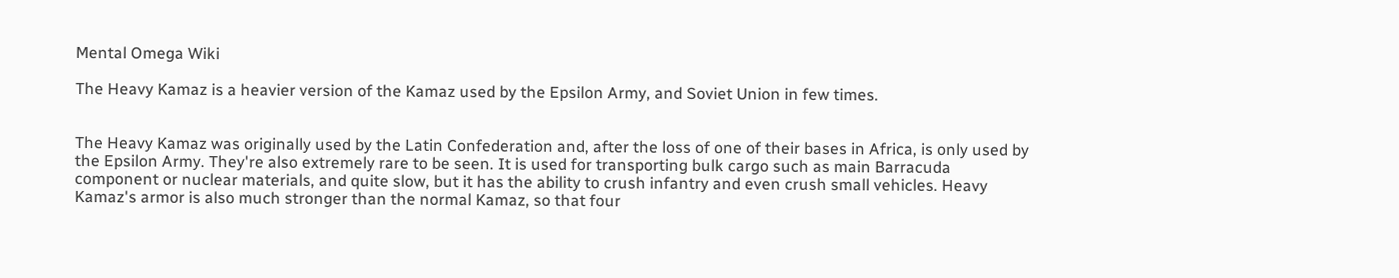Mental Omega Wiki

The Heavy Kamaz is a heavier version of the Kamaz used by the Epsilon Army, and Soviet Union in few times.


The Heavy Kamaz was originally used by the Latin Confederation and, after the loss of one of their bases in Africa, is only used by the Epsilon Army. They're also extremely rare to be seen. It is used for transporting bulk cargo such as main Barracuda component or nuclear materials, and quite slow, but it has the ability to crush infantry and even crush small vehicles. Heavy Kamaz's armor is also much stronger than the normal Kamaz, so that four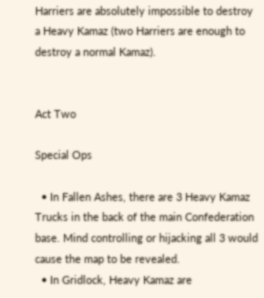Harriers are absolutely impossible to destroy a Heavy Kamaz (two Harriers are enough to destroy a normal Kamaz).


Act Two

Special Ops

  • In Fallen Ashes, there are 3 Heavy Kamaz Trucks in the back of the main Confederation base. Mind controlling or hijacking all 3 would cause the map to be revealed.
  • In Gridlock, Heavy Kamaz are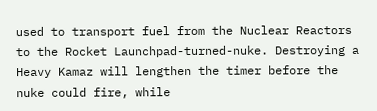used to transport fuel from the Nuclear Reactors to the Rocket Launchpad-turned-nuke. Destroying a Heavy Kamaz will lengthen the timer before the nuke could fire, while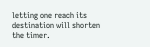letting one reach its destination will shorten the timer.